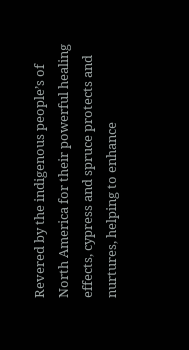Revered by the indigenous people’s of North America for their powerful healing effects, cypress and spruce protects and nurtures, helping to enhance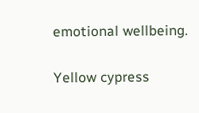emotional wellbeing.

Yellow cypress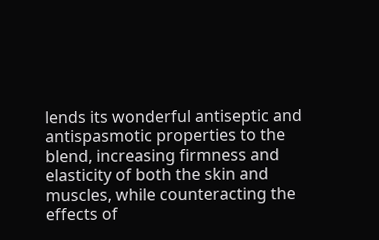lends its wonderful antiseptic and antispasmotic properties to the blend, increasing firmness and elasticity of both the skin and muscles, while counteracting the effects of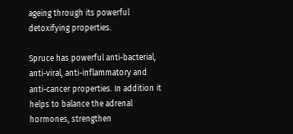ageing through its powerful detoxifying properties.

Spruce has powerful anti-bacterial, anti-viral, anti-inflammatory and anti-cancer properties. In addition it helps to balance the adrenal hormones, strengthen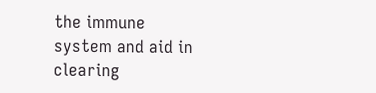the immune system and aid in clearing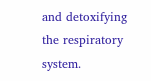and detoxifying the respiratory system.